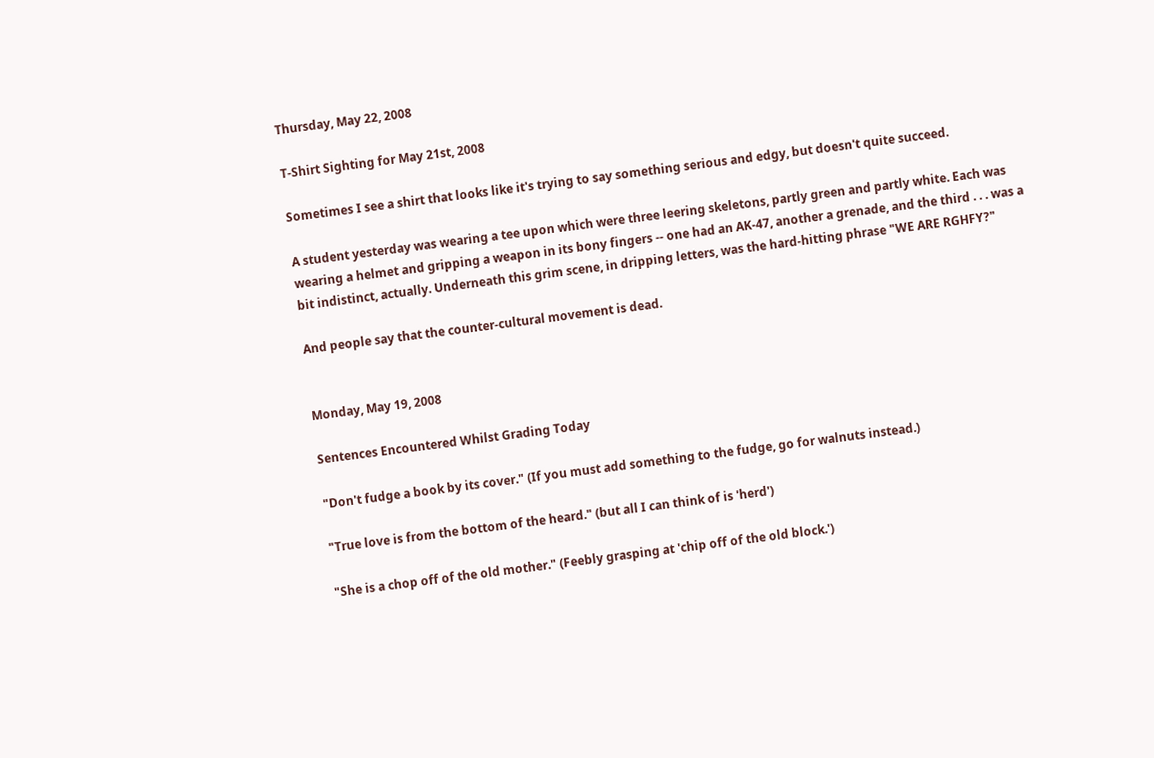Thursday, May 22, 2008

T-Shirt Sighting for May 21st, 2008

Sometimes I see a shirt that looks like it's trying to say something serious and edgy, but doesn't quite succeed.

A student yesterday was wearing a tee upon which were three leering skeletons, partly green and partly white. Each was wearing a helmet and gripping a weapon in its bony fingers -- one had an AK-47, another a grenade, and the third . . . was a bit indistinct, actually. Underneath this grim scene, in dripping letters, was the hard-hitting phrase "WE ARE RGHFY?"

And people say that the counter-cultural movement is dead.


Monday, May 19, 2008

Sentences Encountered Whilst Grading Today

"Don't fudge a book by its cover." (If you must add something to the fudge, go for walnuts instead.)

"True love is from the bottom of the heard." (but all I can think of is 'herd')

"She is a chop off of the old mother." (Feebly grasping at 'chip off of the old block.')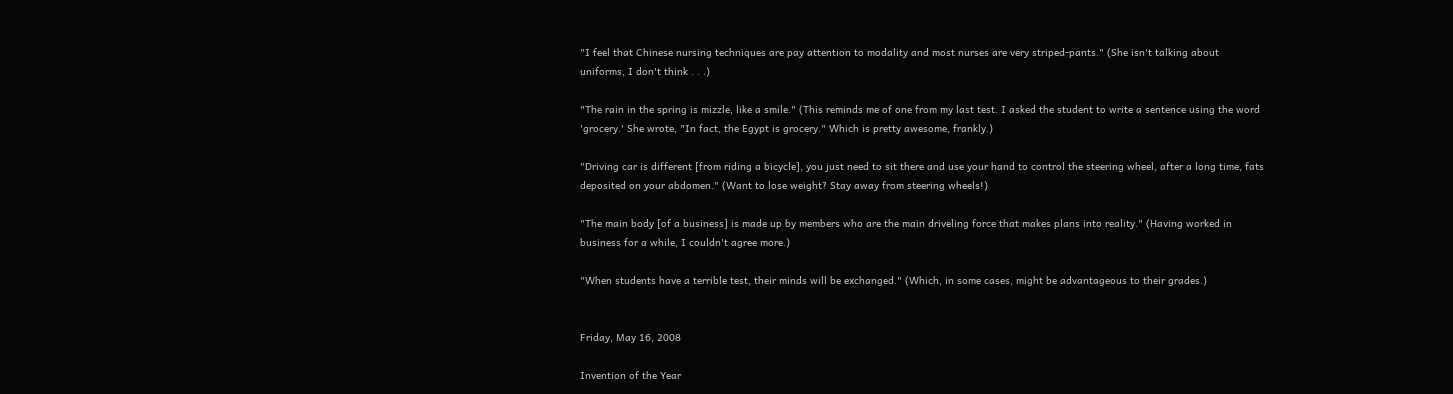"I feel that Chinese nursing techniques are pay attention to modality and most nurses are very striped-pants." (She isn't talking about uniforms, I don't think . . .)

"The rain in the spring is mizzle, like a smile." (This reminds me of one from my last test. I asked the student to write a sentence using the word 'grocery.' She wrote, "In fact, the Egypt is grocery." Which is pretty awesome, frankly.)

"Driving car is different [from riding a bicycle], you just need to sit there and use your hand to control the steering wheel, after a long time, fats deposited on your abdomen." (Want to lose weight? Stay away from steering wheels!)

"The main body [of a business] is made up by members who are the main driveling force that makes plans into reality." (Having worked in business for a while, I couldn't agree more.)

"When students have a terrible test, their minds will be exchanged." (Which, in some cases, might be advantageous to their grades.)


Friday, May 16, 2008

Invention of the Year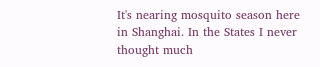It's nearing mosquito season here in Shanghai. In the States I never thought much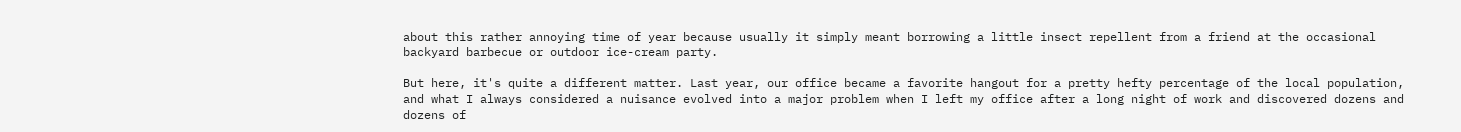about this rather annoying time of year because usually it simply meant borrowing a little insect repellent from a friend at the occasional backyard barbecue or outdoor ice-cream party.

But here, it's quite a different matter. Last year, our office became a favorite hangout for a pretty hefty percentage of the local population, and what I always considered a nuisance evolved into a major problem when I left my office after a long night of work and discovered dozens and dozens of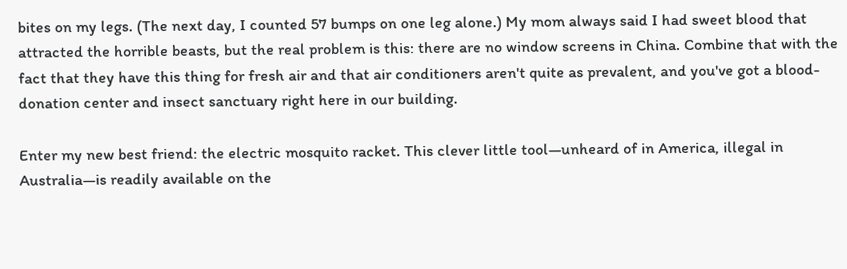bites on my legs. (The next day, I counted 57 bumps on one leg alone.) My mom always said I had sweet blood that attracted the horrible beasts, but the real problem is this: there are no window screens in China. Combine that with the fact that they have this thing for fresh air and that air conditioners aren't quite as prevalent, and you've got a blood-donation center and insect sanctuary right here in our building.

Enter my new best friend: the electric mosquito racket. This clever little tool—unheard of in America, illegal in Australia—is readily available on the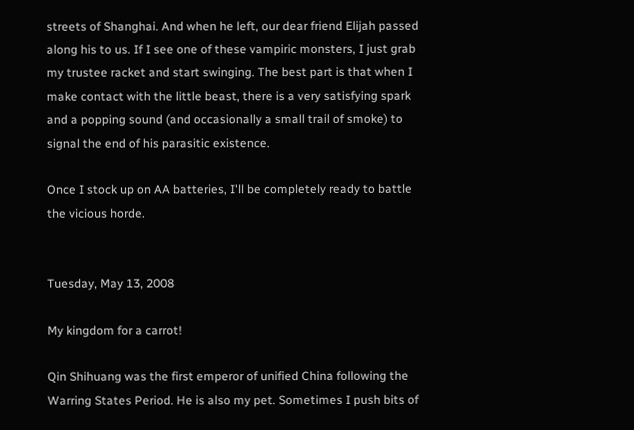streets of Shanghai. And when he left, our dear friend Elijah passed along his to us. If I see one of these vampiric monsters, I just grab my trustee racket and start swinging. The best part is that when I make contact with the little beast, there is a very satisfying spark and a popping sound (and occasionally a small trail of smoke) to signal the end of his parasitic existence.

Once I stock up on AA batteries, I'll be completely ready to battle the vicious horde.


Tuesday, May 13, 2008

My kingdom for a carrot!

Qin Shihuang was the first emperor of unified China following the Warring States Period. He is also my pet. Sometimes I push bits of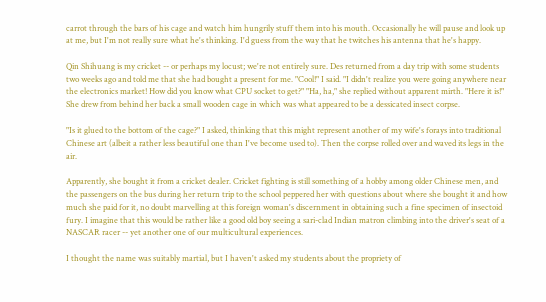carrot through the bars of his cage and watch him hungrily stuff them into his mouth. Occasionally he will pause and look up at me, but I'm not really sure what he's thinking. I'd guess from the way that he twitches his antenna that he's happy.

Qin Shihuang is my cricket -- or perhaps my locust; we're not entirely sure. Des returned from a day trip with some students two weeks ago and told me that she had bought a present for me. "Cool!" I said. "I didn't realize you were going anywhere near the electronics market! How did you know what CPU socket to get?" "Ha, ha," she replied without apparent mirth. "Here it is!" She drew from behind her back a small wooden cage in which was what appeared to be a dessicated insect corpse.

"Is it glued to the bottom of the cage?" I asked, thinking that this might represent another of my wife's forays into traditional Chinese art (albeit a rather less beautiful one than I've become used to). Then the corpse rolled over and waved its legs in the air.

Apparently, she bought it from a cricket dealer. Cricket fighting is still something of a hobby among older Chinese men, and the passengers on the bus during her return trip to the school peppered her with questions about where she bought it and how much she paid for it, no doubt marvelling at this foreign woman's discernment in obtaining such a fine specimen of insectoid fury. I imagine that this would be rather like a good old boy seeing a sari-clad Indian matron climbing into the driver's seat of a NASCAR racer -- yet another one of our multicultural experiences.

I thought the name was suitably martial, but I haven't asked my students about the propriety of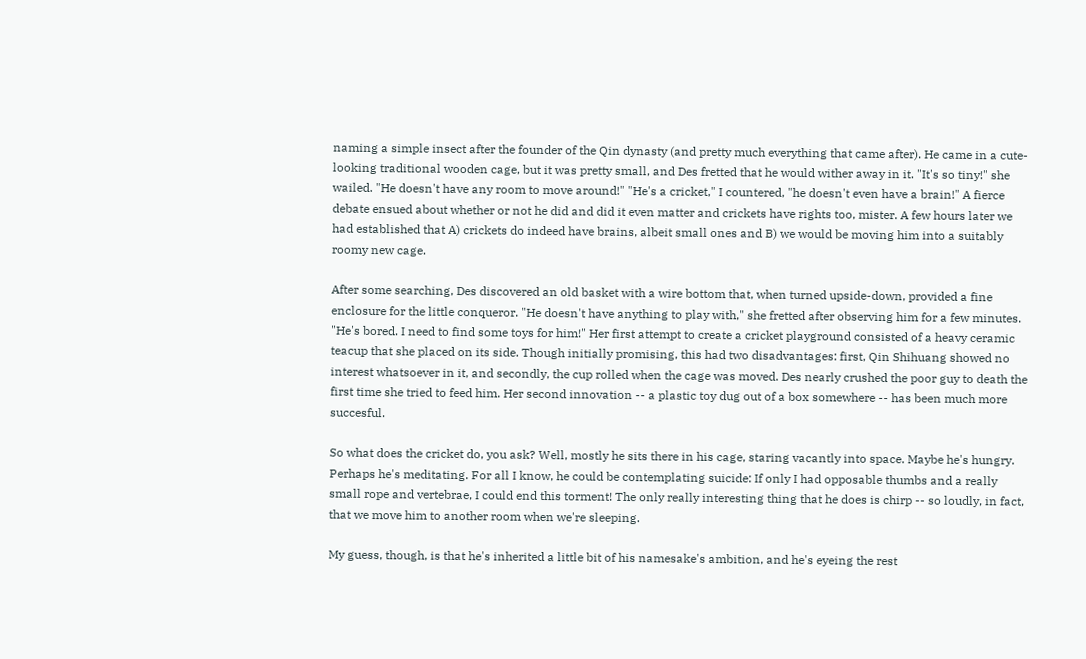naming a simple insect after the founder of the Qin dynasty (and pretty much everything that came after). He came in a cute-looking traditional wooden cage, but it was pretty small, and Des fretted that he would wither away in it. "It's so tiny!" she wailed. "He doesn't have any room to move around!" "He's a cricket," I countered, "he doesn't even have a brain!" A fierce debate ensued about whether or not he did and did it even matter and crickets have rights too, mister. A few hours later we had established that A) crickets do indeed have brains, albeit small ones and B) we would be moving him into a suitably roomy new cage.

After some searching, Des discovered an old basket with a wire bottom that, when turned upside-down, provided a fine enclosure for the little conqueror. "He doesn't have anything to play with," she fretted after observing him for a few minutes. "He's bored. I need to find some toys for him!" Her first attempt to create a cricket playground consisted of a heavy ceramic teacup that she placed on its side. Though initially promising, this had two disadvantages: first, Qin Shihuang showed no interest whatsoever in it, and secondly, the cup rolled when the cage was moved. Des nearly crushed the poor guy to death the first time she tried to feed him. Her second innovation -- a plastic toy dug out of a box somewhere -- has been much more succesful.

So what does the cricket do, you ask? Well, mostly he sits there in his cage, staring vacantly into space. Maybe he's hungry. Perhaps he's meditating. For all I know, he could be contemplating suicide: If only I had opposable thumbs and a really small rope and vertebrae, I could end this torment! The only really interesting thing that he does is chirp -- so loudly, in fact, that we move him to another room when we're sleeping.

My guess, though, is that he's inherited a little bit of his namesake's ambition, and he's eyeing the rest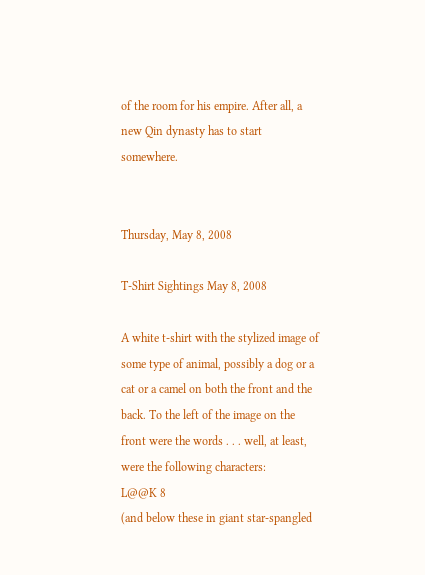of the room for his empire. After all, a new Qin dynasty has to start somewhere.


Thursday, May 8, 2008

T-Shirt Sightings May 8, 2008

A white t-shirt with the stylized image of some type of animal, possibly a dog or a cat or a camel on both the front and the back. To the left of the image on the front were the words . . . well, at least, were the following characters:
L@@K 8
(and below these in giant star-spangled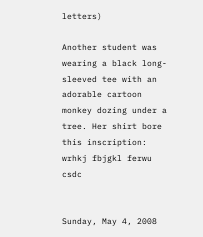letters)

Another student was wearing a black long-sleeved tee with an adorable cartoon monkey dozing under a tree. Her shirt bore this inscription:
wrhkj fbjgkl ferwu csdc


Sunday, May 4, 2008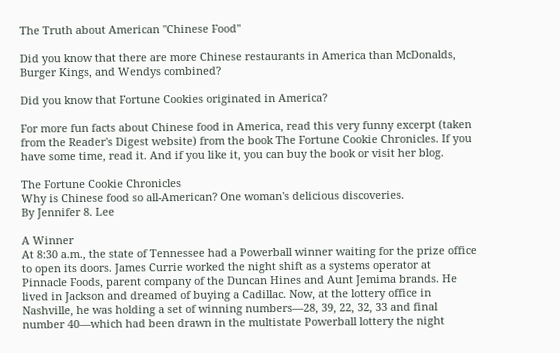The Truth about American "Chinese Food"

Did you know that there are more Chinese restaurants in America than McDonalds, Burger Kings, and Wendys combined?

Did you know that Fortune Cookies originated in America?

For more fun facts about Chinese food in America, read this very funny excerpt (taken from the Reader's Digest website) from the book The Fortune Cookie Chronicles. If you have some time, read it. And if you like it, you can buy the book or visit her blog.

The Fortune Cookie Chronicles
Why is Chinese food so all-American? One woman's delicious discoveries.
By Jennifer 8. Lee

A Winner
At 8:30 a.m., the state of Tennessee had a Powerball winner waiting for the prize office to open its doors. James Currie worked the night shift as a systems operator at Pinnacle Foods, parent company of the Duncan Hines and Aunt Jemima brands. He lived in Jackson and dreamed of buying a Cadillac. Now, at the lottery office in Nashville, he was holding a set of winning numbers—28, 39, 22, 32, 33 and final number 40—which had been drawn in the multistate Powerball lottery the night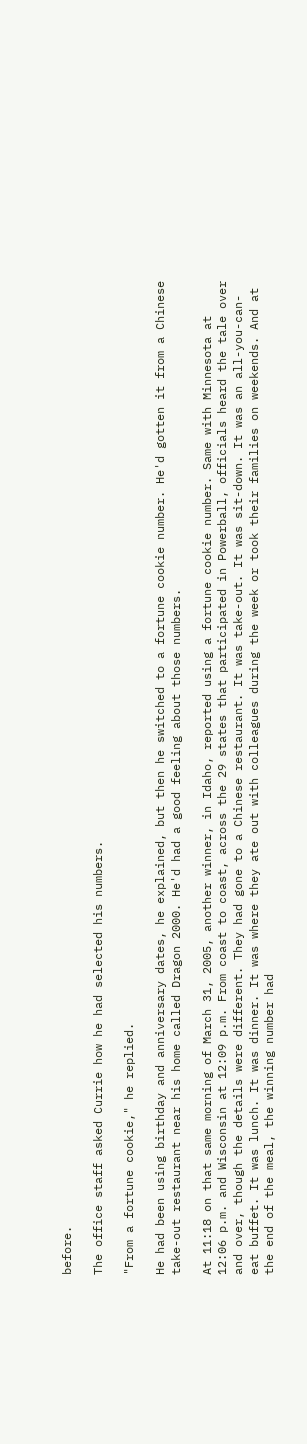before.

The office staff asked Currie how he had selected his numbers.

"From a fortune cookie," he replied.

He had been using birthday and anniversary dates, he explained, but then he switched to a fortune cookie number. He'd gotten it from a Chinese take-out restaurant near his home called Dragon 2000. He'd had a good feeling about those numbers.

At 11:18 on that same morning of March 31, 2005, another winner, in Idaho, reported using a fortune cookie number. Same with Minnesota at 12:06 p.m. and Wisconsin at 12:09 p.m. From coast to coast, across the 29 states that participated in Powerball, officials heard the tale over and over, though the details were different. They had gone to a Chinese restaurant. It was take-out. It was sit-down. It was an all-you-can-eat buffet. It was lunch. It was dinner. It was where they ate out with colleagues during the week or took their families on weekends. And at the end of the meal, the winning number had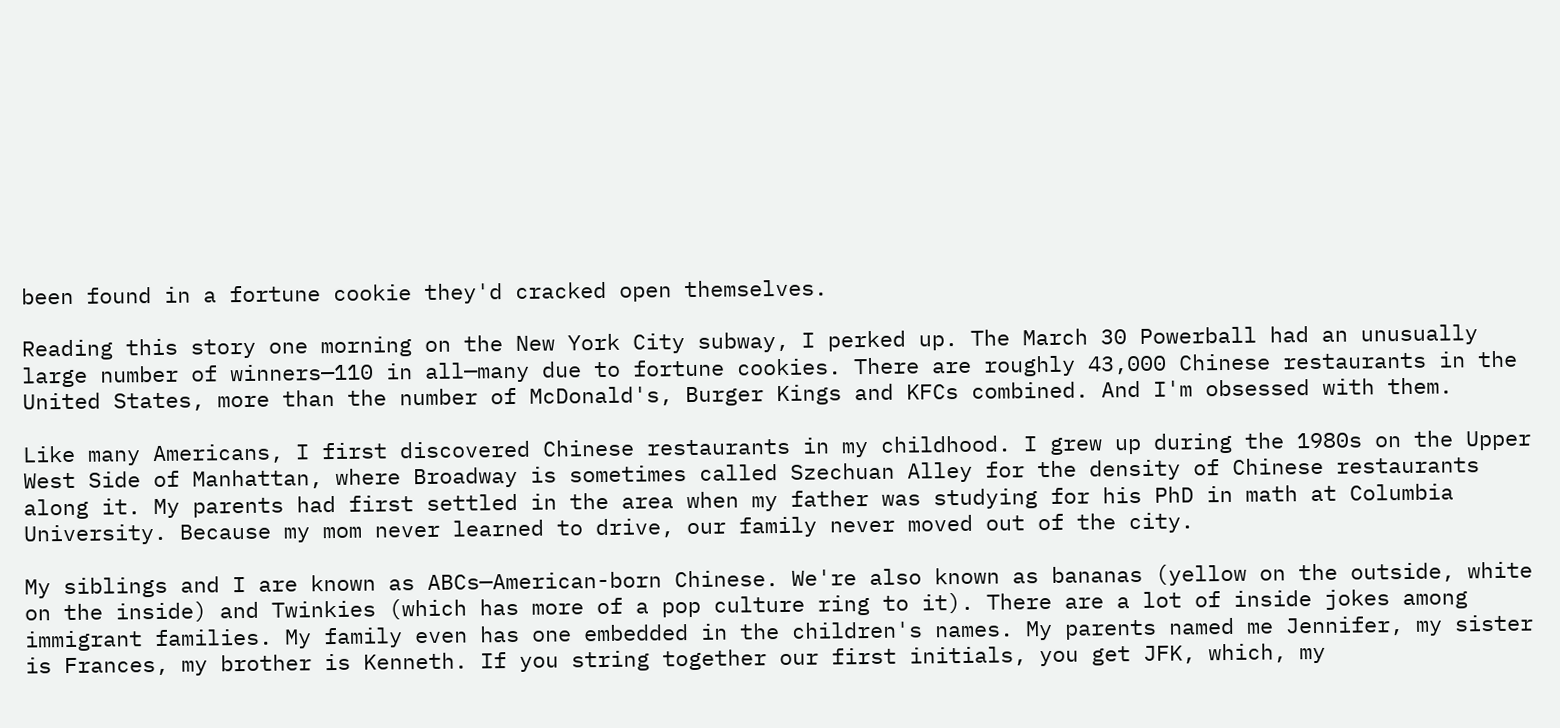been found in a fortune cookie they'd cracked open themselves.

Reading this story one morning on the New York City subway, I perked up. The March 30 Powerball had an unusually large number of winners—110 in all—many due to fortune cookies. There are roughly 43,000 Chinese restaurants in the United States, more than the number of McDonald's, Burger Kings and KFCs combined. And I'm obsessed with them.

Like many Americans, I first discovered Chinese restaurants in my childhood. I grew up during the 1980s on the Upper West Side of Manhattan, where Broadway is sometimes called Szechuan Alley for the density of Chinese restaurants along it. My parents had first settled in the area when my father was studying for his PhD in math at Columbia University. Because my mom never learned to drive, our family never moved out of the city.

My siblings and I are known as ABCs—American-born Chinese. We're also known as bananas (yellow on the outside, white on the inside) and Twinkies (which has more of a pop culture ring to it). There are a lot of inside jokes among immigrant families. My family even has one embedded in the children's names. My parents named me Jennifer, my sister is Frances, my brother is Kenneth. If you string together our first initials, you get JFK, which, my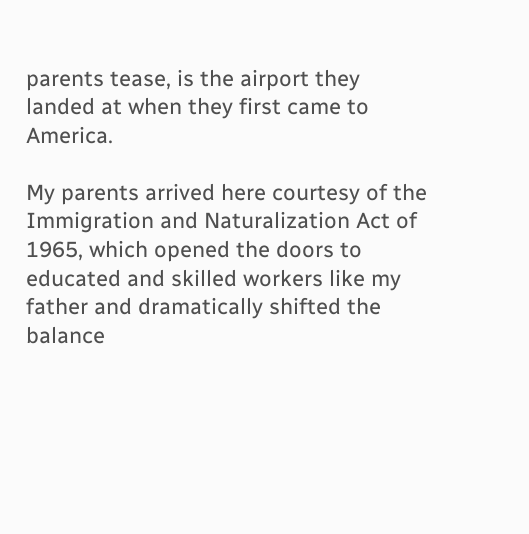parents tease, is the airport they landed at when they first came to America.

My parents arrived here courtesy of the Immigration and Naturalization Act of 1965, which opened the doors to educated and skilled workers like my father and dramatically shifted the balance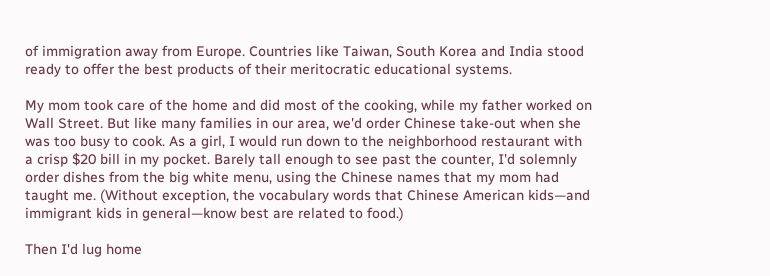of immigration away from Europe. Countries like Taiwan, South Korea and India stood ready to offer the best products of their meritocratic educational systems.

My mom took care of the home and did most of the cooking, while my father worked on Wall Street. But like many families in our area, we'd order Chinese take-out when she was too busy to cook. As a girl, I would run down to the neighborhood restaurant with a crisp $20 bill in my pocket. Barely tall enough to see past the counter, I'd solemnly order dishes from the big white menu, using the Chinese names that my mom had taught me. (Without exception, the vocabulary words that Chinese American kids—and immigrant kids in general—know best are related to food.)

Then I'd lug home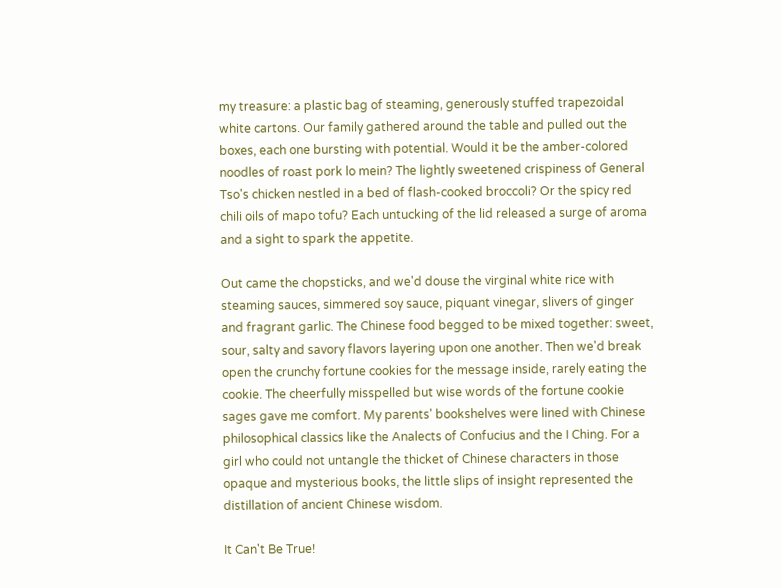my treasure: a plastic bag of steaming, generously stuffed trapezoidal white cartons. Our family gathered around the table and pulled out the boxes, each one bursting with potential. Would it be the amber-colored noodles of roast pork lo mein? The lightly sweetened crispiness of General Tso's chicken nestled in a bed of flash-cooked broccoli? Or the spicy red chili oils of mapo tofu? Each untucking of the lid released a surge of aroma and a sight to spark the appetite.

Out came the chopsticks, and we'd douse the virginal white rice with steaming sauces, simmered soy sauce, piquant vinegar, slivers of ginger and fragrant garlic. The Chinese food begged to be mixed together: sweet, sour, salty and savory flavors layering upon one another. Then we'd break open the crunchy fortune cookies for the message inside, rarely eating the cookie. The cheerfully misspelled but wise words of the fortune cookie sages gave me comfort. My parents' bookshelves were lined with Chinese philosophical classics like the Analects of Confucius and the I Ching. For a girl who could not untangle the thicket of Chinese characters in those opaque and mysterious books, the little slips of insight represented the distillation of ancient Chinese wisdom.

It Can't Be True!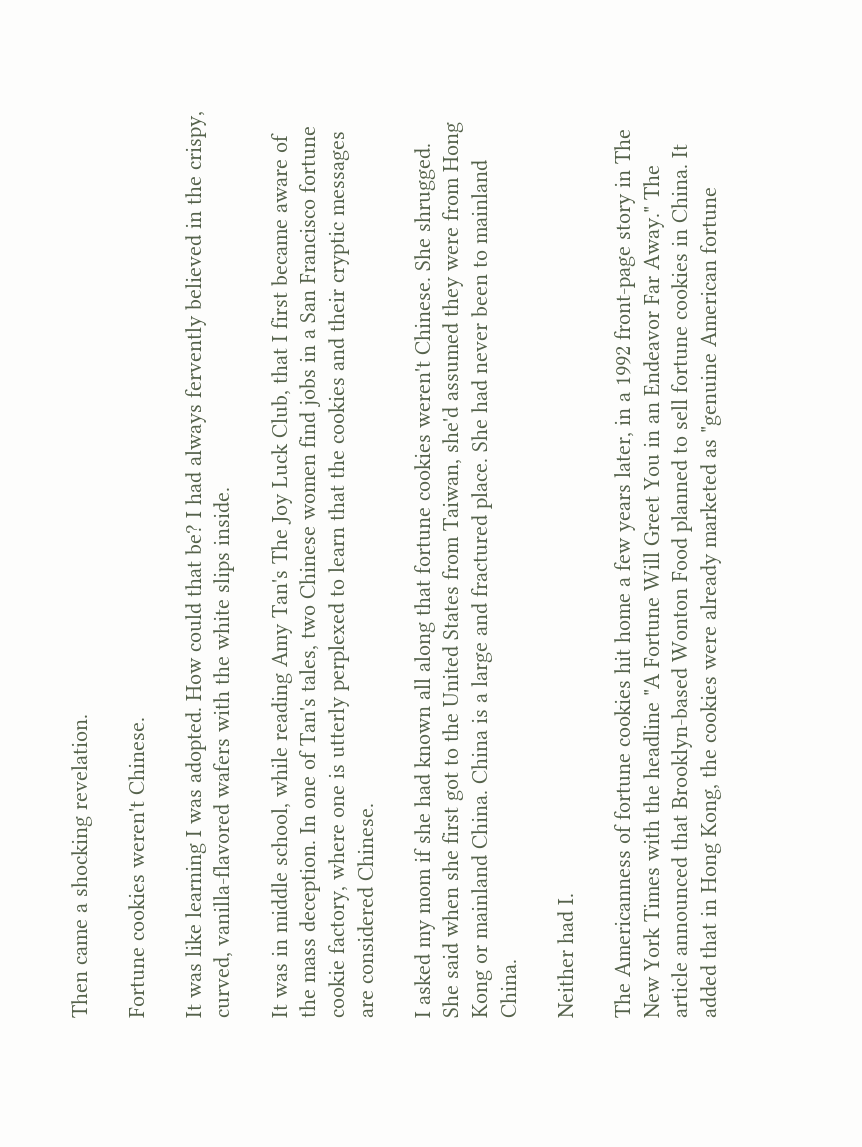Then came a shocking revelation.

Fortune cookies weren't Chinese.

It was like learning I was adopted. How could that be? I had always fervently believed in the crispy, curved, vanilla-flavored wafers with the white slips inside.

It was in middle school, while reading Amy Tan's The Joy Luck Club, that I first became aware of the mass deception. In one of Tan's tales, two Chinese women find jobs in a San Francisco fortune cookie factory, where one is utterly perplexed to learn that the cookies and their cryptic messages are considered Chinese.

I asked my mom if she had known all along that fortune cookies weren't Chinese. She shrugged. She said when she first got to the United States from Taiwan, she'd assumed they were from Hong Kong or mainland China. China is a large and fractured place. She had never been to mainland China.

Neither had I.

The Americanness of fortune cookies hit home a few years later, in a 1992 front-page story in The New York Times with the headline "A Fortune Will Greet You in an Endeavor Far Away." The article announced that Brooklyn-based Wonton Food planned to sell fortune cookies in China. It added that in Hong Kong, the cookies were already marketed as "genuine American fortune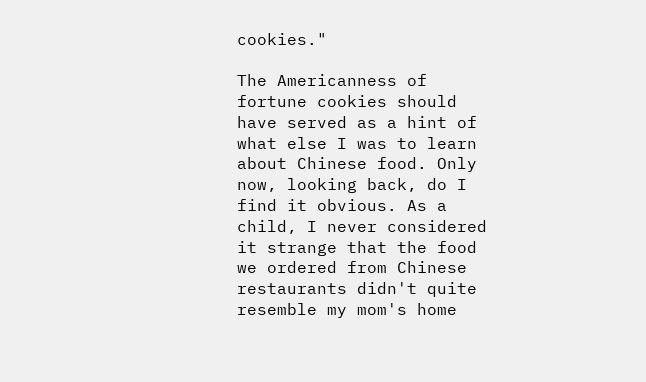cookies."

The Americanness of fortune cookies should have served as a hint of what else I was to learn about Chinese food. Only now, looking back, do I find it obvious. As a child, I never considered it strange that the food we ordered from Chinese restaurants didn't quite resemble my mom's home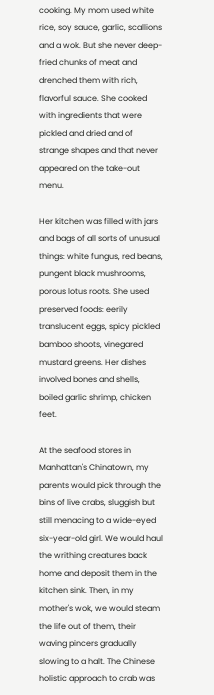cooking. My mom used white rice, soy sauce, garlic, scallions and a wok. But she never deep-fried chunks of meat and drenched them with rich, flavorful sauce. She cooked with ingredients that were pickled and dried and of strange shapes and that never appeared on the take-out menu.

Her kitchen was filled with jars and bags of all sorts of unusual things: white fungus, red beans, pungent black mushrooms, porous lotus roots. She used preserved foods: eerily translucent eggs, spicy pickled bamboo shoots, vinegared mustard greens. Her dishes involved bones and shells, boiled garlic shrimp, chicken feet.

At the seafood stores in Manhattan's Chinatown, my parents would pick through the bins of live crabs, sluggish but still menacing to a wide-eyed six-year-old girl. We would haul the writhing creatures back home and deposit them in the kitchen sink. Then, in my mother's wok, we would steam the life out of them, their waving pincers gradually slowing to a halt. The Chinese holistic approach to crab was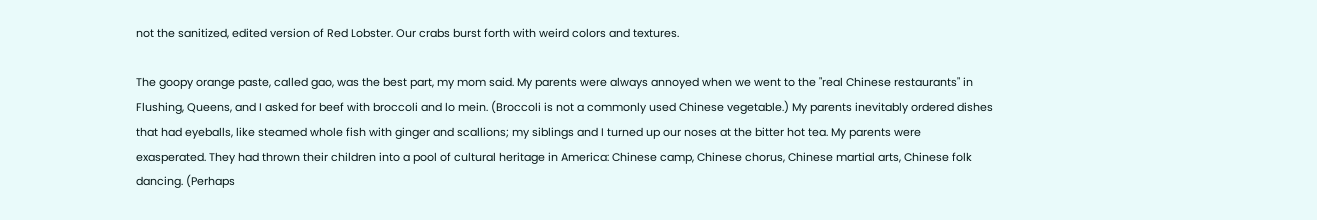not the sanitized, edited version of Red Lobster. Our crabs burst forth with weird colors and textures.

The goopy orange paste, called gao, was the best part, my mom said. My parents were always annoyed when we went to the "real Chinese restaurants" in Flushing, Queens, and I asked for beef with broccoli and lo mein. (Broccoli is not a commonly used Chinese vegetable.) My parents inevitably ordered dishes that had eyeballs, like steamed whole fish with ginger and scallions; my siblings and I turned up our noses at the bitter hot tea. My parents were exasperated. They had thrown their children into a pool of cultural heritage in America: Chinese camp, Chinese chorus, Chinese martial arts, Chinese folk dancing. (Perhaps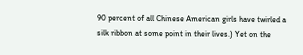90 percent of all Chinese American girls have twirled a silk ribbon at some point in their lives.) Yet on the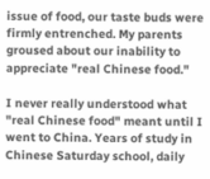issue of food, our taste buds were firmly entrenched. My parents groused about our inability to appreciate "real Chinese food."

I never really understood what "real Chinese food" meant until I went to China. Years of study in Chinese Saturday school, daily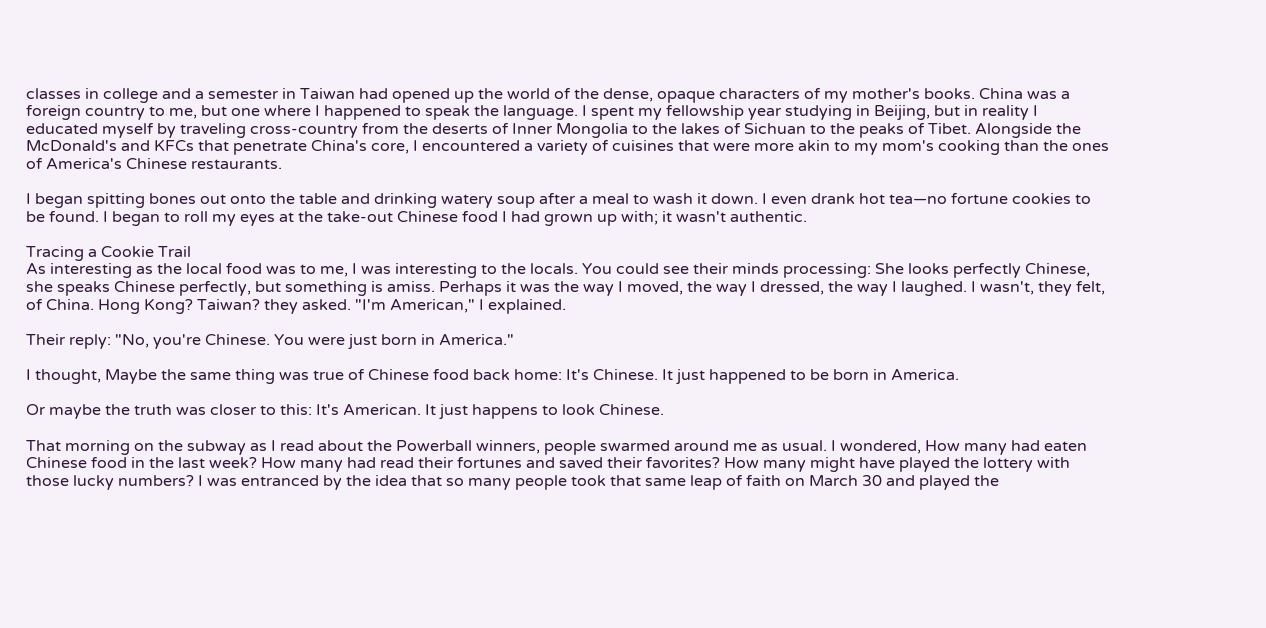classes in college and a semester in Taiwan had opened up the world of the dense, opaque characters of my mother's books. China was a foreign country to me, but one where I happened to speak the language. I spent my fellowship year studying in Beijing, but in reality I educated myself by traveling cross-country from the deserts of Inner Mongolia to the lakes of Sichuan to the peaks of Tibet. Alongside the McDonald's and KFCs that penetrate China's core, I encountered a variety of cuisines that were more akin to my mom's cooking than the ones of America's Chinese restaurants.

I began spitting bones out onto the table and drinking watery soup after a meal to wash it down. I even drank hot tea—no fortune cookies to be found. I began to roll my eyes at the take-out Chinese food I had grown up with; it wasn't authentic.

Tracing a Cookie Trail
As interesting as the local food was to me, I was interesting to the locals. You could see their minds processing: She looks perfectly Chinese, she speaks Chinese perfectly, but something is amiss. Perhaps it was the way I moved, the way I dressed, the way I laughed. I wasn't, they felt, of China. Hong Kong? Taiwan? they asked. "I'm American," I explained.

Their reply: "No, you're Chinese. You were just born in America."

I thought, Maybe the same thing was true of Chinese food back home: It's Chinese. It just happened to be born in America.

Or maybe the truth was closer to this: It's American. It just happens to look Chinese.

That morning on the subway as I read about the Powerball winners, people swarmed around me as usual. I wondered, How many had eaten Chinese food in the last week? How many had read their fortunes and saved their favorites? How many might have played the lottery with those lucky numbers? I was entranced by the idea that so many people took that same leap of faith on March 30 and played the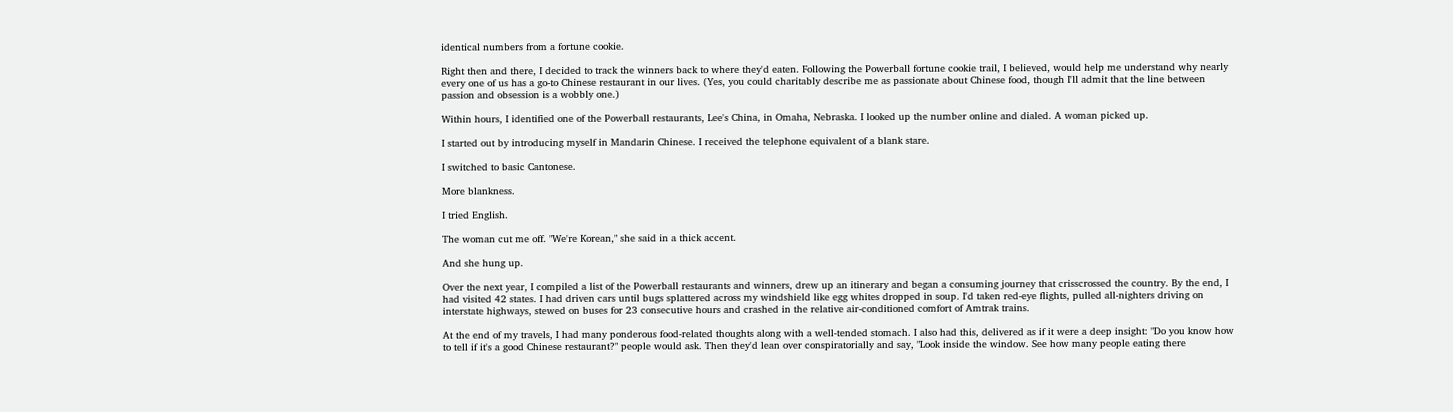identical numbers from a fortune cookie.

Right then and there, I decided to track the winners back to where they'd eaten. Following the Powerball fortune cookie trail, I believed, would help me understand why nearly every one of us has a go-to Chinese restaurant in our lives. (Yes, you could charitably describe me as passionate about Chinese food, though I'll admit that the line between passion and obsession is a wobbly one.)

Within hours, I identified one of the Powerball restaurants, Lee's China, in Omaha, Nebraska. I looked up the number online and dialed. A woman picked up.

I started out by introducing myself in Mandarin Chinese. I received the telephone equivalent of a blank stare.

I switched to basic Cantonese.

More blankness.

I tried English.

The woman cut me off. "We're Korean," she said in a thick accent.

And she hung up.

Over the next year, I compiled a list of the Powerball restaurants and winners, drew up an itinerary and began a consuming journey that crisscrossed the country. By the end, I had visited 42 states. I had driven cars until bugs splattered across my windshield like egg whites dropped in soup. I'd taken red-eye flights, pulled all-nighters driving on interstate highways, stewed on buses for 23 consecutive hours and crashed in the relative air-conditioned comfort of Amtrak trains.

At the end of my travels, I had many ponderous food-related thoughts along with a well-tended stomach. I also had this, delivered as if it were a deep insight: "Do you know how to tell if it's a good Chinese restaurant?" people would ask. Then they'd lean over conspiratorially and say, "Look inside the window. See how many people eating there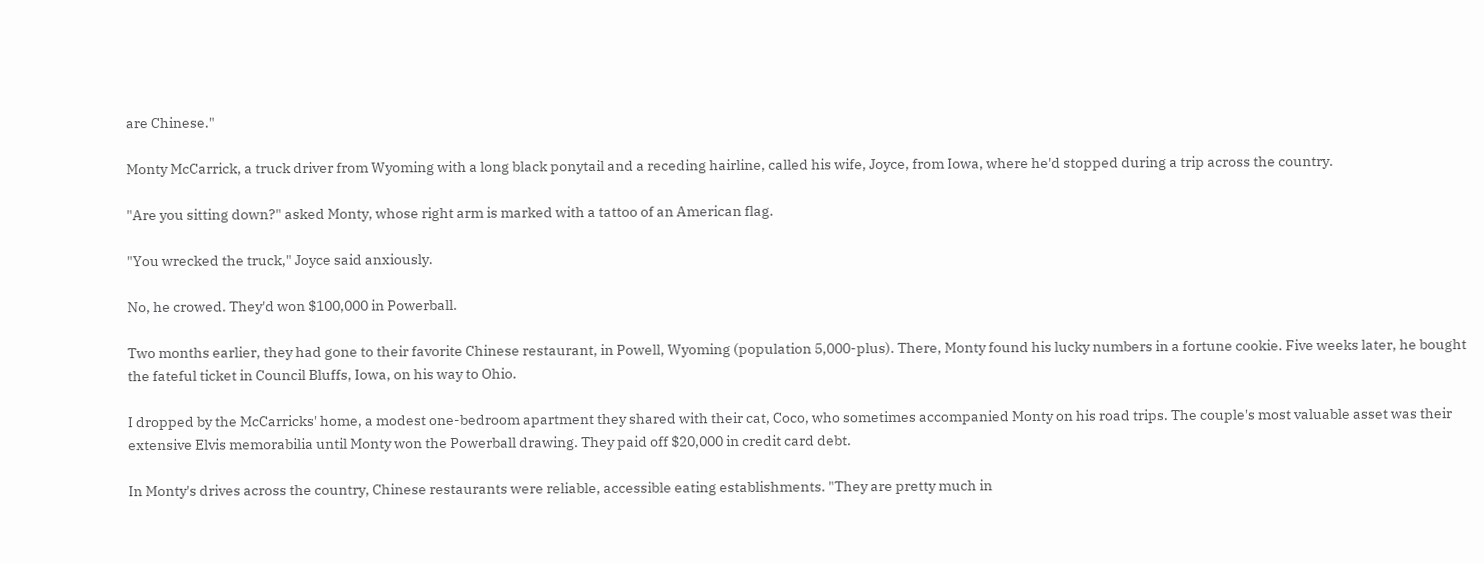are Chinese."

Monty McCarrick, a truck driver from Wyoming with a long black ponytail and a receding hairline, called his wife, Joyce, from Iowa, where he'd stopped during a trip across the country.

"Are you sitting down?" asked Monty, whose right arm is marked with a tattoo of an American flag.

"You wrecked the truck," Joyce said anxiously.

No, he crowed. They'd won $100,000 in Powerball.

Two months earlier, they had gone to their favorite Chinese restaurant, in Powell, Wyoming (population 5,000-plus). There, Monty found his lucky numbers in a fortune cookie. Five weeks later, he bought the fateful ticket in Council Bluffs, Iowa, on his way to Ohio.

I dropped by the McCarricks' home, a modest one-bedroom apartment they shared with their cat, Coco, who sometimes accompanied Monty on his road trips. The couple's most valuable asset was their extensive Elvis memorabilia until Monty won the Powerball drawing. They paid off $20,000 in credit card debt.

In Monty's drives across the country, Chinese restaurants were reliable, accessible eating establishments. "They are pretty much in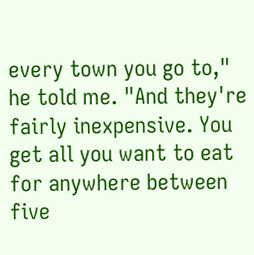every town you go to," he told me. "And they're fairly inexpensive. You get all you want to eat for anywhere between five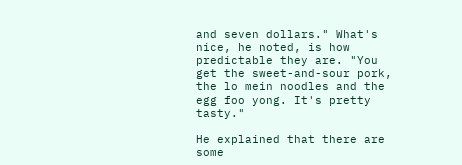and seven dollars." What's nice, he noted, is how predictable they are. "You get the sweet-and-sour pork, the lo mein noodles and the egg foo yong. It's pretty tasty."

He explained that there are some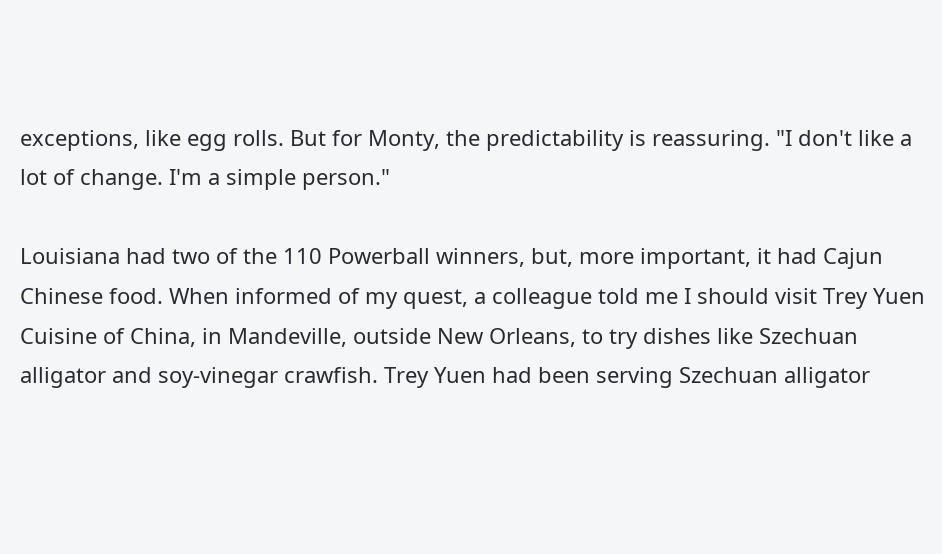exceptions, like egg rolls. But for Monty, the predictability is reassuring. "I don't like a lot of change. I'm a simple person."

Louisiana had two of the 110 Powerball winners, but, more important, it had Cajun Chinese food. When informed of my quest, a colleague told me I should visit Trey Yuen Cuisine of China, in Mandeville, outside New Orleans, to try dishes like Szechuan alligator and soy-vinegar crawfish. Trey Yuen had been serving Szechuan alligator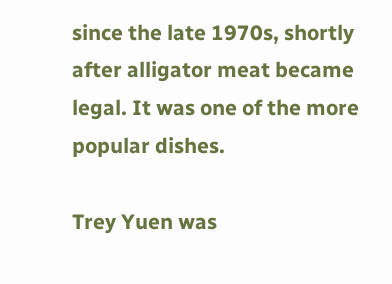since the late 1970s, shortly after alligator meat became legal. It was one of the more popular dishes.

Trey Yuen was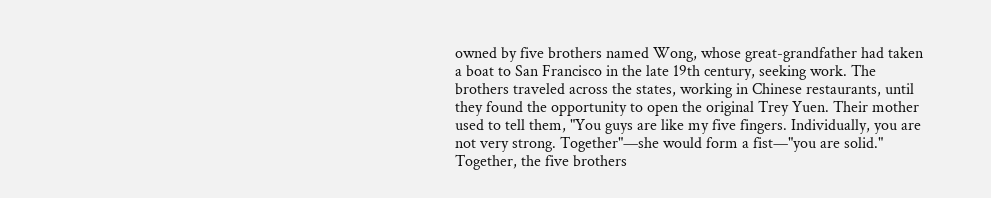owned by five brothers named Wong, whose great-grandfather had taken a boat to San Francisco in the late 19th century, seeking work. The brothers traveled across the states, working in Chinese restaurants, until they found the opportunity to open the original Trey Yuen. Their mother used to tell them, "You guys are like my five fingers. Individually, you are not very strong. Together"—she would form a fist—"you are solid." Together, the five brothers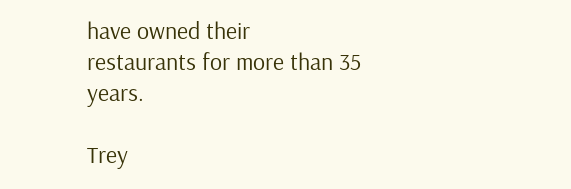have owned their restaurants for more than 35 years.

Trey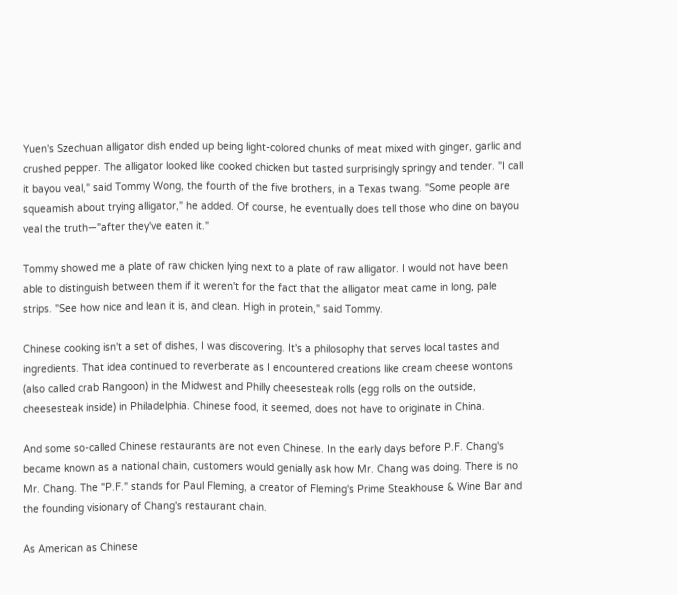Yuen's Szechuan alligator dish ended up being light-colored chunks of meat mixed with ginger, garlic and crushed pepper. The alligator looked like cooked chicken but tasted surprisingly springy and tender. "I call it bayou veal," said Tommy Wong, the fourth of the five brothers, in a Texas twang. "Some people are squeamish about trying alligator," he added. Of course, he eventually does tell those who dine on bayou veal the truth—"after they've eaten it."

Tommy showed me a plate of raw chicken lying next to a plate of raw alligator. I would not have been able to distinguish between them if it weren't for the fact that the alligator meat came in long, pale strips. "See how nice and lean it is, and clean. High in protein," said Tommy.

Chinese cooking isn't a set of dishes, I was discovering. It's a philosophy that serves local tastes and ingredients. That idea continued to reverberate as I encountered creations like cream cheese wontons (also called crab Rangoon) in the Midwest and Philly cheesesteak rolls (egg rolls on the outside, cheesesteak inside) in Philadelphia. Chinese food, it seemed, does not have to originate in China.

And some so-called Chinese restaurants are not even Chinese. In the early days before P.F. Chang's became known as a national chain, customers would genially ask how Mr. Chang was doing. There is no Mr. Chang. The "P.F." stands for Paul Fleming, a creator of Fleming's Prime Steakhouse & Wine Bar and the founding visionary of Chang's restaurant chain.

As American as Chinese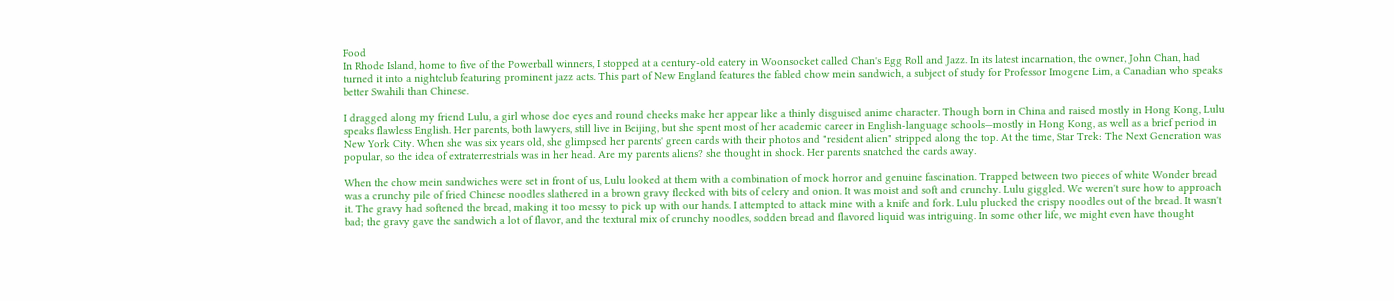Food
In Rhode Island, home to five of the Powerball winners, I stopped at a century-old eatery in Woonsocket called Chan's Egg Roll and Jazz. In its latest incarnation, the owner, John Chan, had turned it into a nightclub featuring prominent jazz acts. This part of New England features the fabled chow mein sandwich, a subject of study for Professor Imogene Lim, a Canadian who speaks better Swahili than Chinese.

I dragged along my friend Lulu, a girl whose doe eyes and round cheeks make her appear like a thinly disguised anime character. Though born in China and raised mostly in Hong Kong, Lulu speaks flawless English. Her parents, both lawyers, still live in Beijing, but she spent most of her academic career in English-language schools—mostly in Hong Kong, as well as a brief period in New York City. When she was six years old, she glimpsed her parents' green cards with their photos and "resident alien" stripped along the top. At the time, Star Trek: The Next Generation was popular, so the idea of extraterrestrials was in her head. Are my parents aliens? she thought in shock. Her parents snatched the cards away.

When the chow mein sandwiches were set in front of us, Lulu looked at them with a combination of mock horror and genuine fascination. Trapped between two pieces of white Wonder bread was a crunchy pile of fried Chinese noodles slathered in a brown gravy flecked with bits of celery and onion. It was moist and soft and crunchy. Lulu giggled. We weren't sure how to approach it. The gravy had softened the bread, making it too messy to pick up with our hands. I attempted to attack mine with a knife and fork. Lulu plucked the crispy noodles out of the bread. It wasn't bad; the gravy gave the sandwich a lot of flavor, and the textural mix of crunchy noodles, sodden bread and flavored liquid was intriguing. In some other life, we might even have thought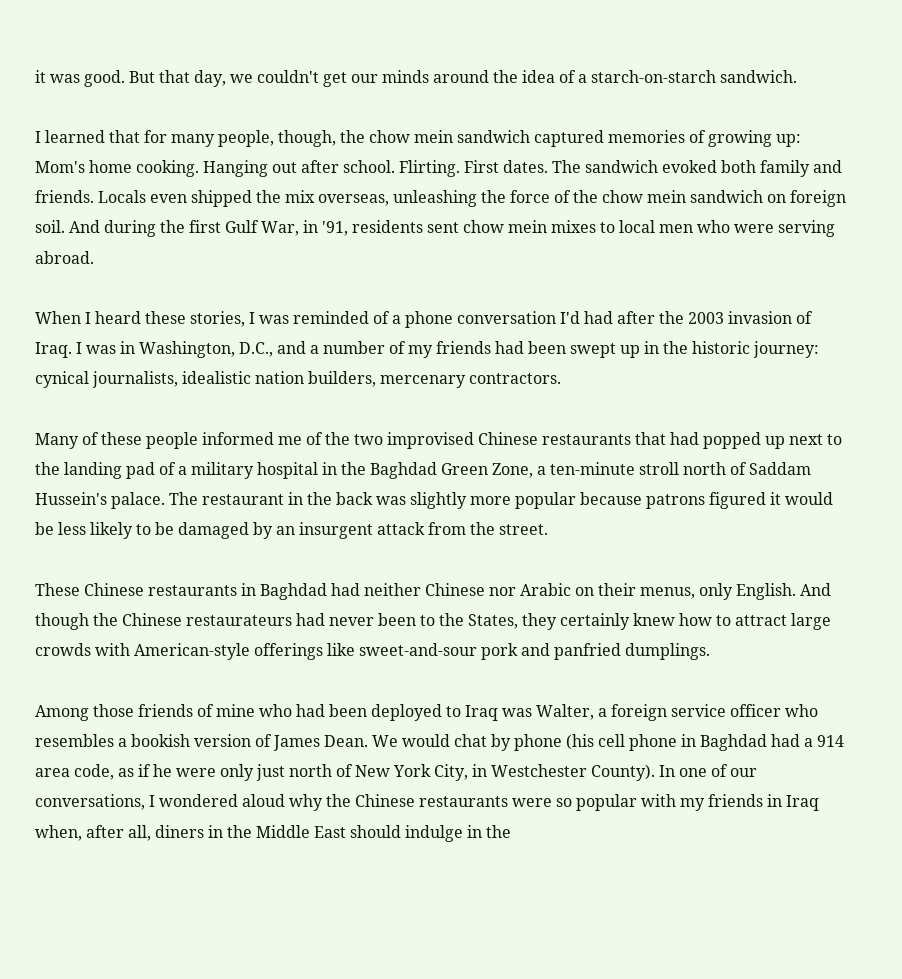it was good. But that day, we couldn't get our minds around the idea of a starch-on-starch sandwich.

I learned that for many people, though, the chow mein sandwich captured memories of growing up: Mom's home cooking. Hanging out after school. Flirting. First dates. The sandwich evoked both family and friends. Locals even shipped the mix overseas, unleashing the force of the chow mein sandwich on foreign soil. And during the first Gulf War, in '91, residents sent chow mein mixes to local men who were serving abroad.

When I heard these stories, I was reminded of a phone conversation I'd had after the 2003 invasion of Iraq. I was in Washington, D.C., and a number of my friends had been swept up in the historic journey: cynical journalists, idealistic nation builders, mercenary contractors.

Many of these people informed me of the two improvised Chinese restaurants that had popped up next to the landing pad of a military hospital in the Baghdad Green Zone, a ten-minute stroll north of Saddam Hussein's palace. The restaurant in the back was slightly more popular because patrons figured it would be less likely to be damaged by an insurgent attack from the street.

These Chinese restaurants in Baghdad had neither Chinese nor Arabic on their menus, only English. And though the Chinese restaurateurs had never been to the States, they certainly knew how to attract large crowds with American-style offerings like sweet-and-sour pork and panfried dumplings.

Among those friends of mine who had been deployed to Iraq was Walter, a foreign service officer who resembles a bookish version of James Dean. We would chat by phone (his cell phone in Baghdad had a 914 area code, as if he were only just north of New York City, in Westchester County). In one of our conversations, I wondered aloud why the Chinese restaurants were so popular with my friends in Iraq when, after all, diners in the Middle East should indulge in the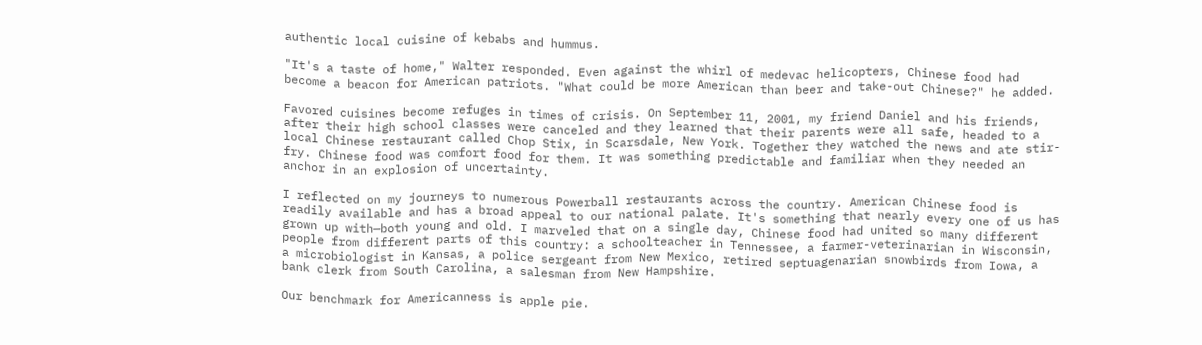authentic local cuisine of kebabs and hummus.

"It's a taste of home," Walter responded. Even against the whirl of medevac helicopters, Chinese food had become a beacon for American patriots. "What could be more American than beer and take-out Chinese?" he added.

Favored cuisines become refuges in times of crisis. On September 11, 2001, my friend Daniel and his friends, after their high school classes were canceled and they learned that their parents were all safe, headed to a local Chinese restaurant called Chop Stix, in Scarsdale, New York. Together they watched the news and ate stir-fry. Chinese food was comfort food for them. It was something predictable and familiar when they needed an anchor in an explosion of uncertainty.

I reflected on my journeys to numerous Powerball restaurants across the country. American Chinese food is readily available and has a broad appeal to our national palate. It's something that nearly every one of us has grown up with—both young and old. I marveled that on a single day, Chinese food had united so many different people from different parts of this country: a schoolteacher in Tennessee, a farmer-veterinarian in Wisconsin, a microbiologist in Kansas, a police sergeant from New Mexico, retired septuagenarian snowbirds from Iowa, a bank clerk from South Carolina, a salesman from New Hampshire.

Our benchmark for Americanness is apple pie.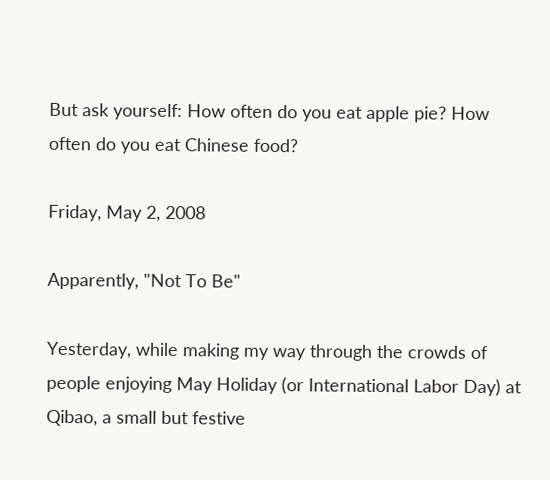But ask yourself: How often do you eat apple pie? How often do you eat Chinese food?

Friday, May 2, 2008

Apparently, "Not To Be"

Yesterday, while making my way through the crowds of people enjoying May Holiday (or International Labor Day) at Qibao, a small but festive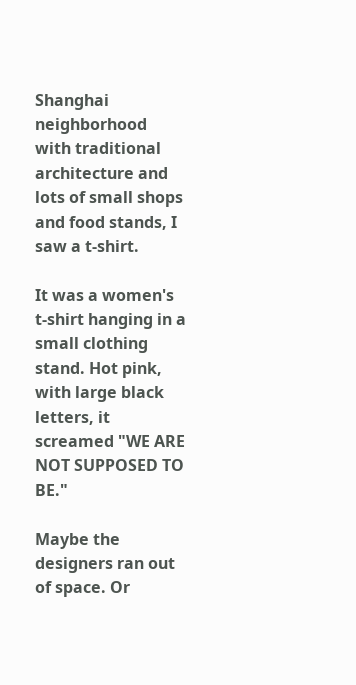Shanghai neighborhood with traditional architecture and lots of small shops and food stands, I saw a t-shirt.

It was a women's t-shirt hanging in a small clothing stand. Hot pink, with large black letters, it screamed "WE ARE NOT SUPPOSED TO BE."

Maybe the designers ran out of space. Or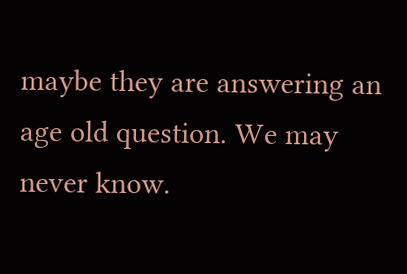maybe they are answering an age old question. We may never know.